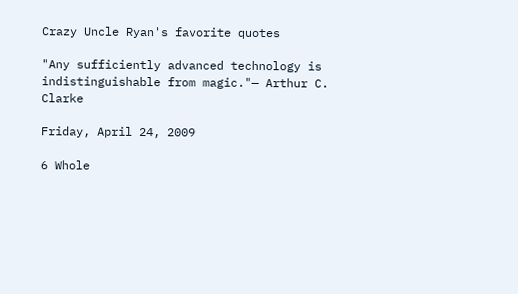Crazy Uncle Ryan's favorite quotes

"Any sufficiently advanced technology is indistinguishable from magic."— Arthur C. Clarke

Friday, April 24, 2009

6 Whole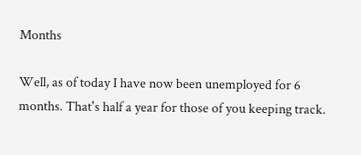Months

Well, as of today I have now been unemployed for 6 months. That's half a year for those of you keeping track.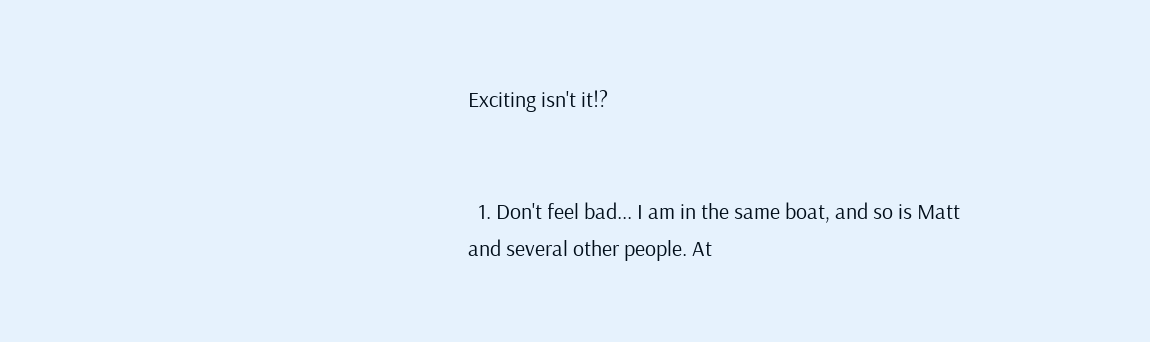Exciting isn't it!?


  1. Don't feel bad... I am in the same boat, and so is Matt and several other people. At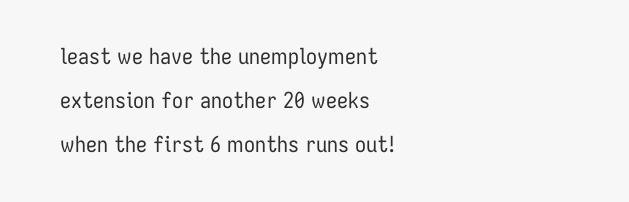least we have the unemployment extension for another 20 weeks when the first 6 months runs out!